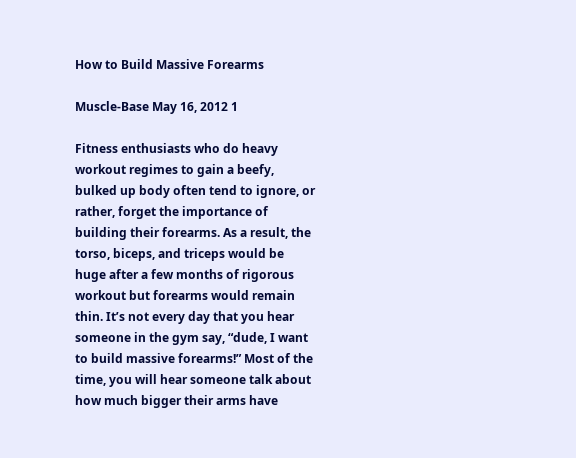How to Build Massive Forearms

Muscle-Base May 16, 2012 1

Fitness enthusiasts who do heavy workout regimes to gain a beefy, bulked up body often tend to ignore, or rather, forget the importance of building their forearms. As a result, the torso, biceps, and triceps would be huge after a few months of rigorous workout but forearms would remain thin. It’s not every day that you hear someone in the gym say, “dude, I want to build massive forearms!” Most of the time, you will hear someone talk about how much bigger their arms have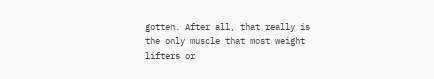gotten. After all, that really is the only muscle that most weight lifters or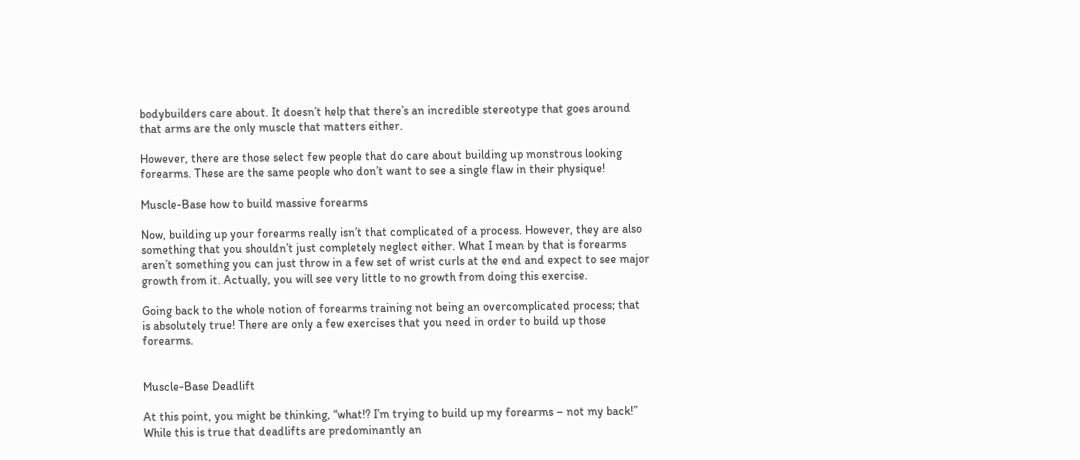bodybuilders care about. It doesn’t help that there’s an incredible stereotype that goes around that arms are the only muscle that matters either.

However, there are those select few people that do care about building up monstrous looking forearms. These are the same people who don’t want to see a single flaw in their physique!

Muscle-Base how to build massive forearms

Now, building up your forearms really isn’t that complicated of a process. However, they are also something that you shouldn’t just completely neglect either. What I mean by that is forearms aren’t something you can just throw in a few set of wrist curls at the end and expect to see major growth from it. Actually, you will see very little to no growth from doing this exercise.

Going back to the whole notion of forearms training not being an overcomplicated process; that is absolutely true! There are only a few exercises that you need in order to build up those forearms.


Muscle-Base Deadlift

At this point, you might be thinking, “what!? I’m trying to build up my forearms – not my back!”  While this is true that deadlifts are predominantly an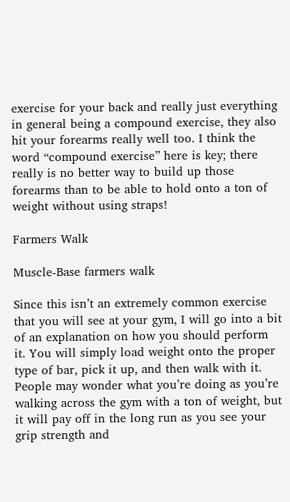exercise for your back and really just everything in general being a compound exercise, they also hit your forearms really well too. I think the word “compound exercise” here is key; there really is no better way to build up those forearms than to be able to hold onto a ton of weight without using straps!

Farmers Walk

Muscle-Base farmers walk

Since this isn’t an extremely common exercise that you will see at your gym, I will go into a bit of an explanation on how you should perform it. You will simply load weight onto the proper type of bar, pick it up, and then walk with it. People may wonder what you’re doing as you’re walking across the gym with a ton of weight, but it will pay off in the long run as you see your grip strength and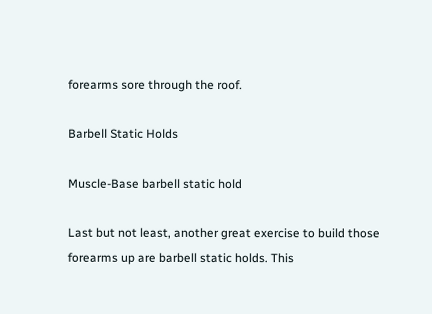forearms sore through the roof.

Barbell Static Holds

Muscle-Base barbell static hold

Last but not least, another great exercise to build those forearms up are barbell static holds. This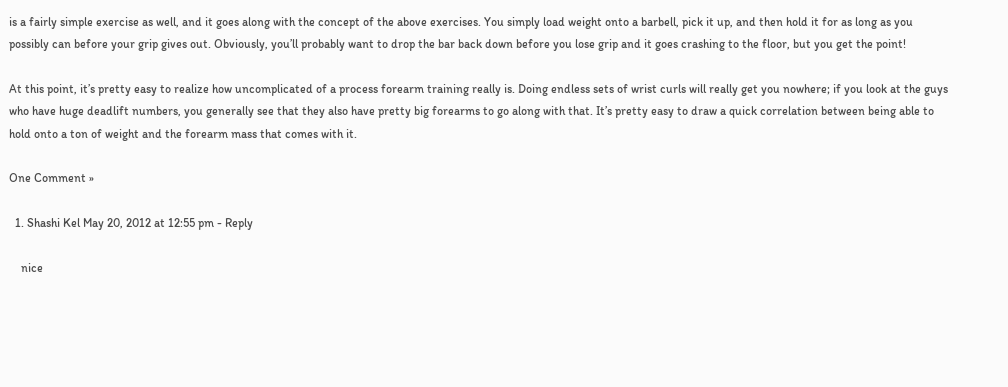is a fairly simple exercise as well, and it goes along with the concept of the above exercises. You simply load weight onto a barbell, pick it up, and then hold it for as long as you possibly can before your grip gives out. Obviously, you’ll probably want to drop the bar back down before you lose grip and it goes crashing to the floor, but you get the point!

At this point, it’s pretty easy to realize how uncomplicated of a process forearm training really is. Doing endless sets of wrist curls will really get you nowhere; if you look at the guys who have huge deadlift numbers, you generally see that they also have pretty big forearms to go along with that. It’s pretty easy to draw a quick correlation between being able to hold onto a ton of weight and the forearm mass that comes with it.

One Comment »

  1. Shashi Kel May 20, 2012 at 12:55 pm - Reply

    nice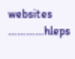websites …………hleps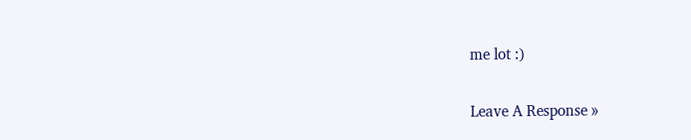me lot :)

Leave A Response »